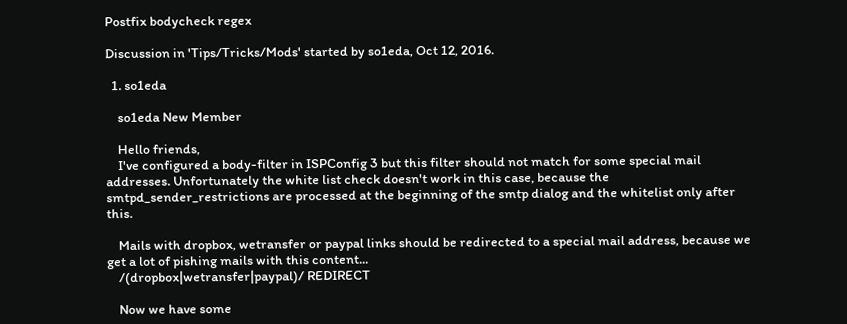Postfix bodycheck regex

Discussion in 'Tips/Tricks/Mods' started by so1eda, Oct 12, 2016.

  1. so1eda

    so1eda New Member

    Hello friends,
    I've configured a body-filter in ISPConfig 3 but this filter should not match for some special mail addresses. Unfortunately the white list check doesn't work in this case, because the smtpd_sender_restrictions are processed at the beginning of the smtp dialog and the whitelist only after this.

    Mails with dropbox, wetransfer or paypal links should be redirected to a special mail address, because we get a lot of pishing mails with this content...
    /(dropbox|wetransfer|paypal)/ REDIRECT

    Now we have some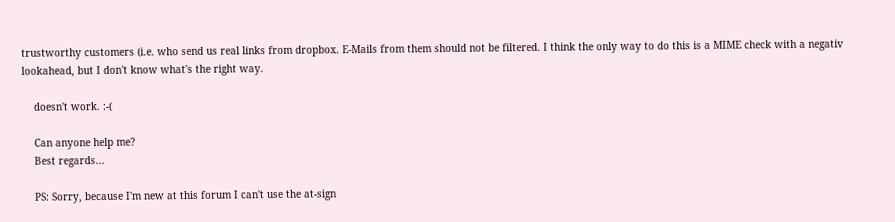trustworthy customers (i.e. who send us real links from dropbox. E-Mails from them should not be filtered. I think the only way to do this is a MIME check with a negativ lookahead, but I don't know what's the right way.

    doesn't work. :-(

    Can anyone help me?
    Best regards...

    PS: Sorry, because I'm new at this forum I can't use the at-sign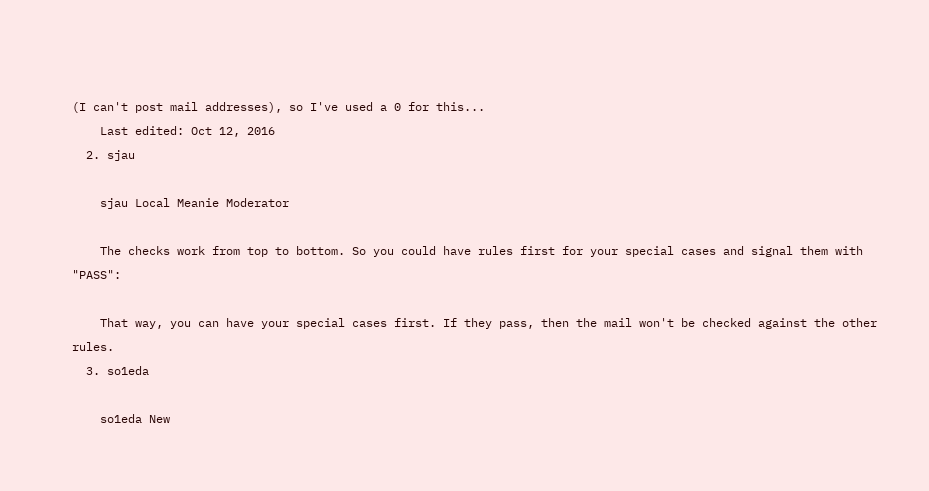(I can't post mail addresses), so I've used a 0 for this...
    Last edited: Oct 12, 2016
  2. sjau

    sjau Local Meanie Moderator

    The checks work from top to bottom. So you could have rules first for your special cases and signal them with "PASS":

    That way, you can have your special cases first. If they pass, then the mail won't be checked against the other rules.
  3. so1eda

    so1eda New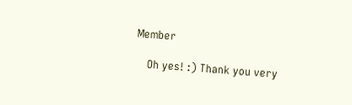Member

    Oh yes! :) Thank you very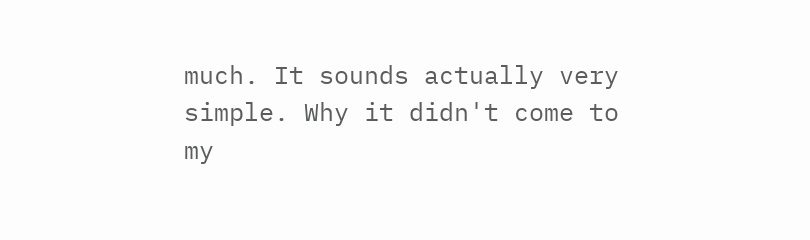much. It sounds actually very simple. Why it didn't come to my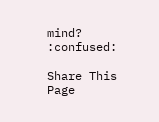mind? :confused:

Share This Page